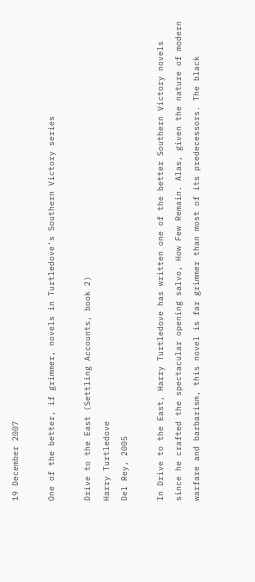19 December 2007

One of the better, if grimmer, novels in Turtledove's Southern Victory series

Drive to the East (Settling Accounts, book 2)
Harry Turtledove
Del Rey, 2005

In Drive to the East, Harry Turtledove has written one of the better Southern Victory novels since he crafted the spectacular opening salvo, How Few Remain. Alas, given the nature of modern warfare and barbarism, this novel is far grimmer than most of its predecessors. The black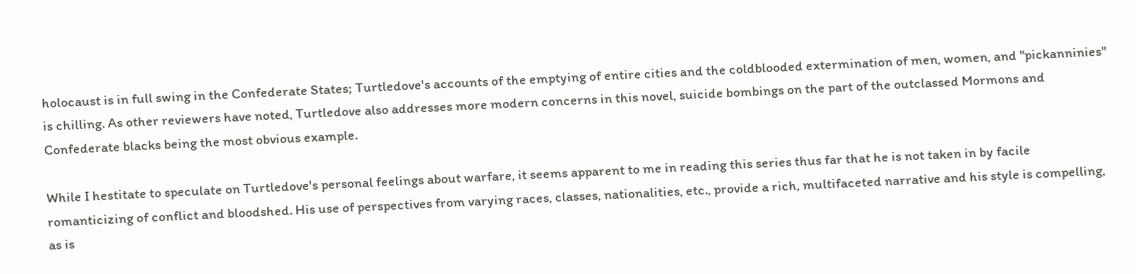holocaust is in full swing in the Confederate States; Turtledove's accounts of the emptying of entire cities and the coldblooded extermination of men, women, and "pickanninies" is chilling. As other reviewers have noted, Turtledove also addresses more modern concerns in this novel, suicide bombings on the part of the outclassed Mormons and Confederate blacks being the most obvious example.

While I hestitate to speculate on Turtledove's personal feelings about warfare, it seems apparent to me in reading this series thus far that he is not taken in by facile romanticizing of conflict and bloodshed. His use of perspectives from varying races, classes, nationalities, etc., provide a rich, multifaceted narrative and his style is compelling, as is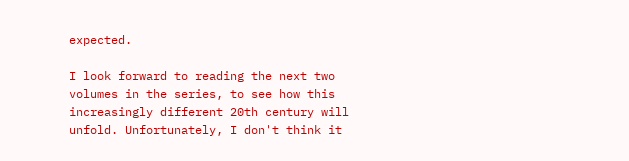expected.

I look forward to reading the next two volumes in the series, to see how this increasingly different 20th century will unfold. Unfortunately, I don't think it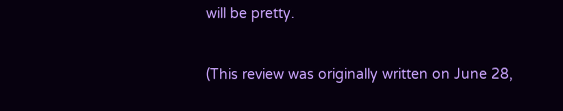will be pretty.

(This review was originally written on June 28,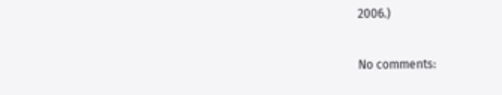2006.)

No comments: